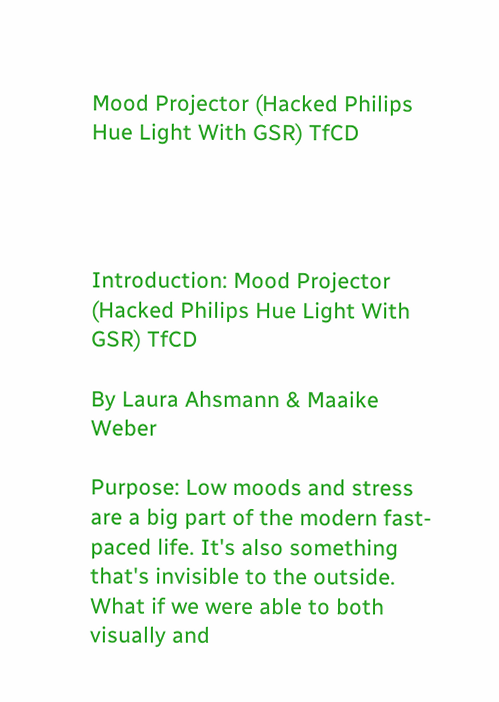Mood Projector (Hacked Philips Hue Light With GSR) TfCD




Introduction: Mood Projector (Hacked Philips Hue Light With GSR) TfCD

By Laura Ahsmann & Maaike Weber

Purpose: Low moods and stress are a big part of the modern fast-paced life. It's also something that's invisible to the outside. What if we were able to both visually and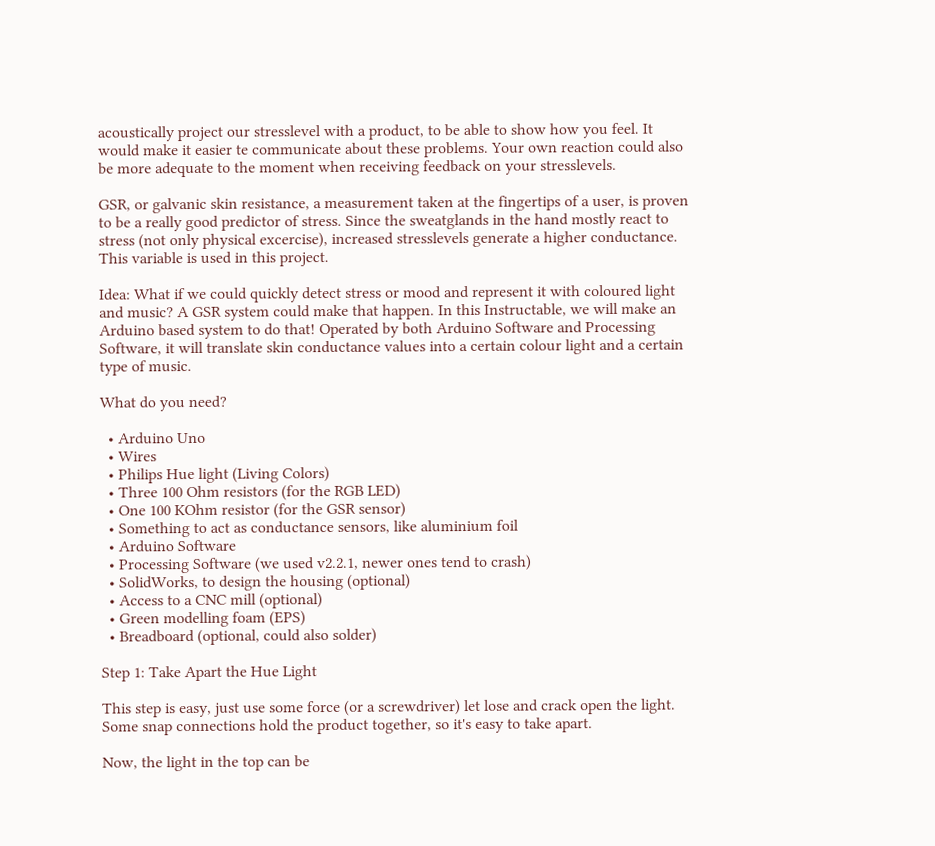acoustically project our stresslevel with a product, to be able to show how you feel. It would make it easier te communicate about these problems. Your own reaction could also be more adequate to the moment when receiving feedback on your stresslevels.

GSR, or galvanic skin resistance, a measurement taken at the fingertips of a user, is proven to be a really good predictor of stress. Since the sweatglands in the hand mostly react to stress (not only physical excercise), increased stresslevels generate a higher conductance. This variable is used in this project.

Idea: What if we could quickly detect stress or mood and represent it with coloured light and music? A GSR system could make that happen. In this Instructable, we will make an Arduino based system to do that! Operated by both Arduino Software and Processing Software, it will translate skin conductance values into a certain colour light and a certain type of music.

What do you need?

  • Arduino Uno
  • Wires
  • Philips Hue light (Living Colors)
  • Three 100 Ohm resistors (for the RGB LED)
  • One 100 KOhm resistor (for the GSR sensor)
  • Something to act as conductance sensors, like aluminium foil
  • Arduino Software
  • Processing Software (we used v2.2.1, newer ones tend to crash)
  • SolidWorks, to design the housing (optional)
  • Access to a CNC mill (optional)
  • Green modelling foam (EPS)
  • Breadboard (optional, could also solder)

Step 1: Take Apart the Hue Light

This step is easy, just use some force (or a screwdriver) let lose and crack open the light. Some snap connections hold the product together, so it's easy to take apart.

Now, the light in the top can be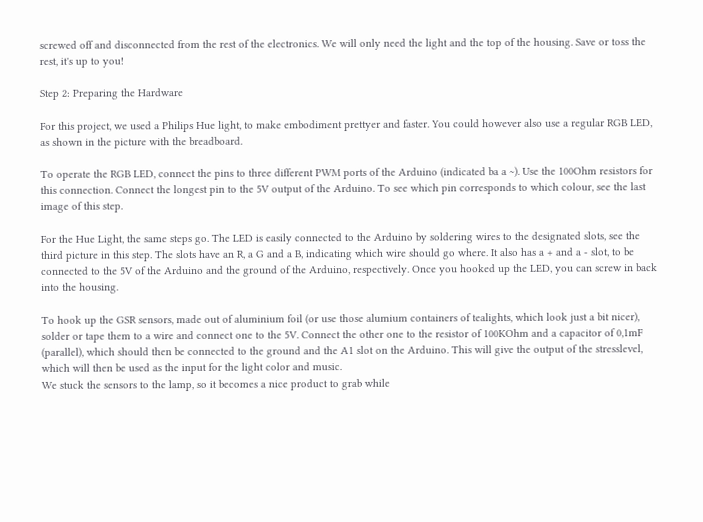screwed off and disconnected from the rest of the electronics. We will only need the light and the top of the housing. Save or toss the rest, it's up to you!

Step 2: Preparing the Hardware

For this project, we used a Philips Hue light, to make embodiment prettyer and faster. You could however also use a regular RGB LED, as shown in the picture with the breadboard.

To operate the RGB LED, connect the pins to three different PWM ports of the Arduino (indicated ba a ~). Use the 100Ohm resistors for this connection. Connect the longest pin to the 5V output of the Arduino. To see which pin corresponds to which colour, see the last image of this step.

For the Hue Light, the same steps go. The LED is easily connected to the Arduino by soldering wires to the designated slots, see the third picture in this step. The slots have an R, a G and a B, indicating which wire should go where. It also has a + and a - slot, to be connected to the 5V of the Arduino and the ground of the Arduino, respectively. Once you hooked up the LED, you can screw in back into the housing.

To hook up the GSR sensors, made out of aluminium foil (or use those alumium containers of tealights, which look just a bit nicer), solder or tape them to a wire and connect one to the 5V. Connect the other one to the resistor of 100KOhm and a capacitor of 0,1mF (parallel), which should then be connected to the ground and the A1 slot on the Arduino. This will give the output of the stresslevel, which will then be used as the input for the light color and music.
We stuck the sensors to the lamp, so it becomes a nice product to grab while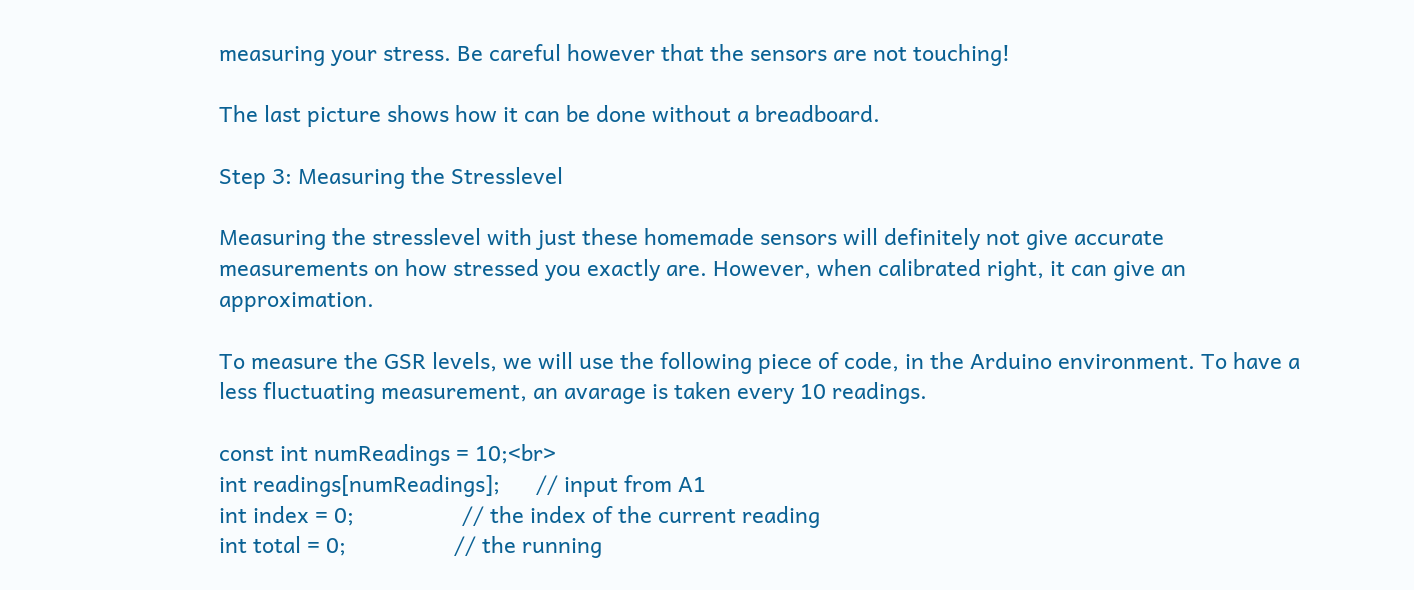measuring your stress. Be careful however that the sensors are not touching!

The last picture shows how it can be done without a breadboard.

Step 3: Measuring the Stresslevel

Measuring the stresslevel with just these homemade sensors will definitely not give accurate measurements on how stressed you exactly are. However, when calibrated right, it can give an approximation.

To measure the GSR levels, we will use the following piece of code, in the Arduino environment. To have a less fluctuating measurement, an avarage is taken every 10 readings.

const int numReadings = 10;<br>
int readings[numReadings];      // input from A1
int index = 0;                  // the index of the current reading
int total = 0;                  // the running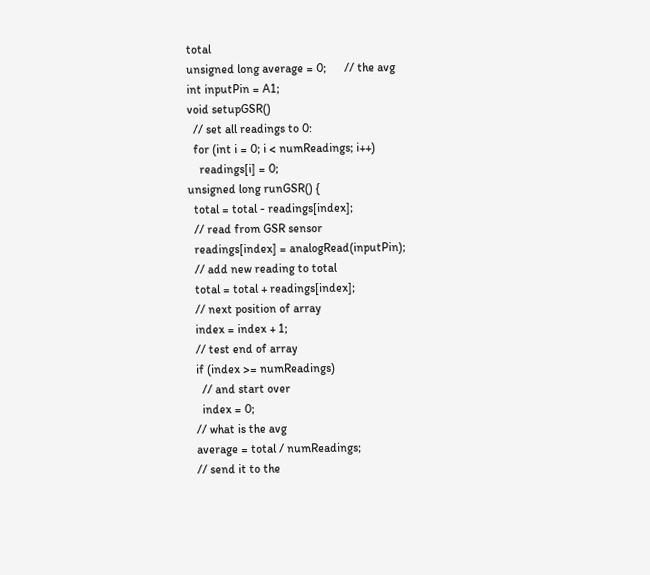total
unsigned long average = 0;      // the avg
int inputPin = A1;
void setupGSR()
  // set all readings to 0:
  for (int i = 0; i < numReadings; i++)
    readings[i] = 0;
unsigned long runGSR() {
  total = total - readings[index];
  // read from GSR sensor
  readings[index] = analogRead(inputPin);
  // add new reading to total
  total = total + readings[index];
  // next position of array
  index = index + 1;
  // test end of array
  if (index >= numReadings)
    // and start over
    index = 0;
  // what is the avg
  average = total / numReadings;
  // send it to the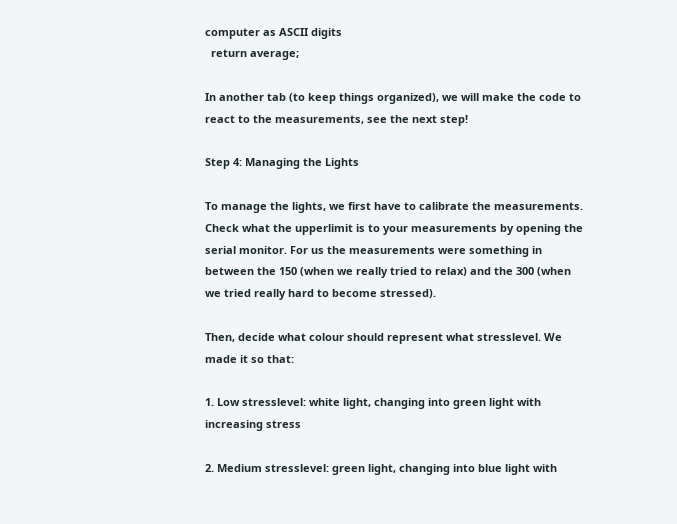computer as ASCII digits
  return average;

In another tab (to keep things organized), we will make the code to react to the measurements, see the next step!

Step 4: Managing the Lights

To manage the lights, we first have to calibrate the measurements. Check what the upperlimit is to your measurements by opening the serial monitor. For us the measurements were something in between the 150 (when we really tried to relax) and the 300 (when we tried really hard to become stressed).

Then, decide what colour should represent what stresslevel. We made it so that:

1. Low stresslevel: white light, changing into green light with increasing stress

2. Medium stresslevel: green light, changing into blue light with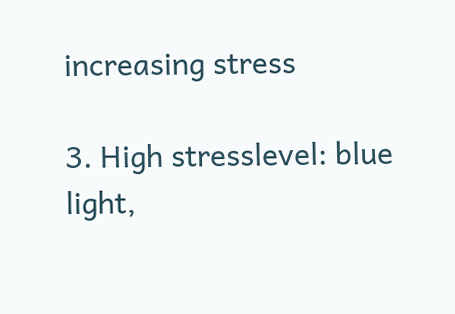increasing stress

3. High stresslevel: blue light,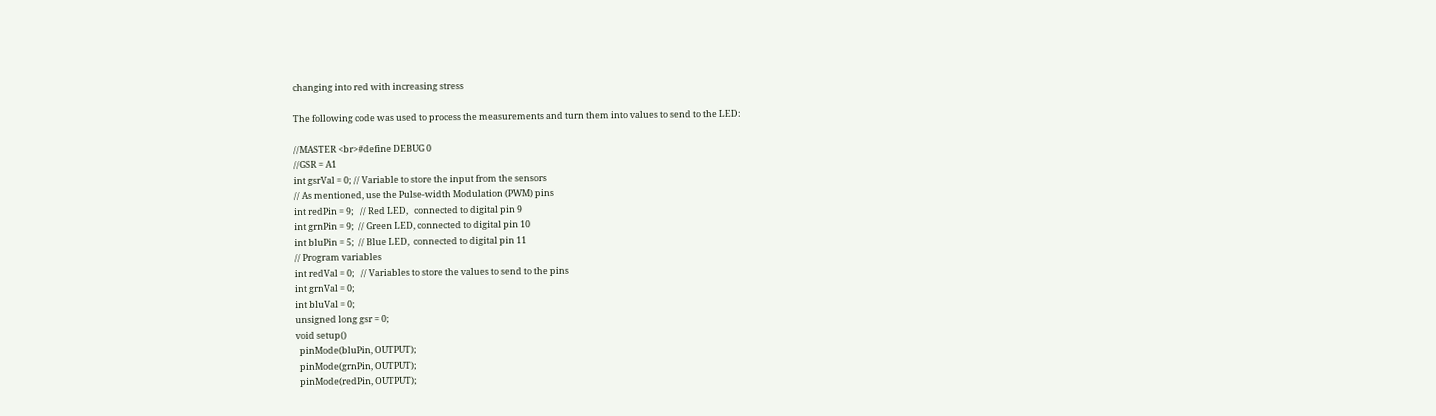changing into red with increasing stress

The following code was used to process the measurements and turn them into values to send to the LED:

//MASTER <br>#define DEBUG 0
//GSR = A1
int gsrVal = 0; // Variable to store the input from the sensors
// As mentioned, use the Pulse-width Modulation (PWM) pins
int redPin = 9;   // Red LED,   connected to digital pin 9
int grnPin = 9;  // Green LED, connected to digital pin 10
int bluPin = 5;  // Blue LED,  connected to digital pin 11
// Program variables
int redVal = 0;   // Variables to store the values to send to the pins
int grnVal = 0;
int bluVal = 0;
unsigned long gsr = 0;
void setup()
  pinMode(bluPin, OUTPUT);
  pinMode(grnPin, OUTPUT);
  pinMode(redPin, OUTPUT);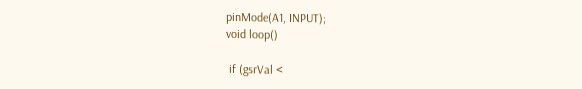pinMode(A1, INPUT);
void loop()

 if (gsrVal <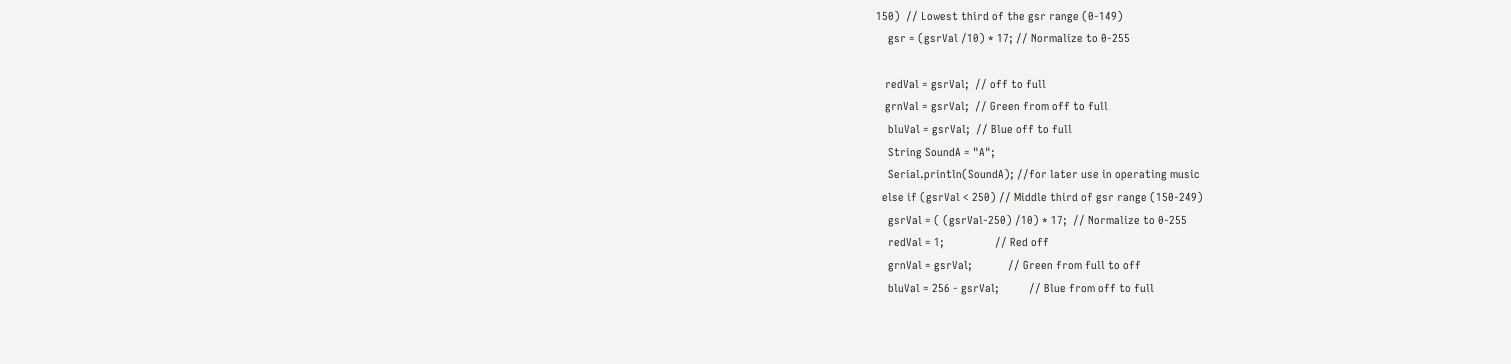150)  // Lowest third of the gsr range (0-149)
    gsr = (gsrVal /10) * 17; // Normalize to 0-255

   redVal = gsrVal;  // off to full
   grnVal = gsrVal;  // Green from off to full
    bluVal = gsrVal;  // Blue off to full
    String SoundA = "A";
    Serial.println(SoundA); //for later use in operating music
  else if (gsrVal < 250) // Middle third of gsr range (150-249)
    gsrVal = ( (gsrVal-250) /10) * 17;  // Normalize to 0-255
    redVal = 1;                 // Red off
    grnVal = gsrVal;            // Green from full to off
    bluVal = 256 - gsrVal;          // Blue from off to full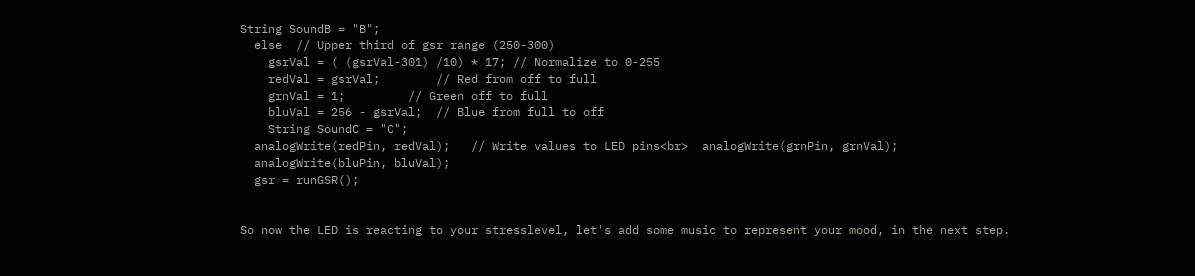String SoundB = "B";
  else  // Upper third of gsr range (250-300)
    gsrVal = ( (gsrVal-301) /10) * 17; // Normalize to 0-255
    redVal = gsrVal;        // Red from off to full
    grnVal = 1;         // Green off to full
    bluVal = 256 - gsrVal;  // Blue from full to off
    String SoundC = "C";
  analogWrite(redPin, redVal);   // Write values to LED pins<br>  analogWrite(grnPin, grnVal);
  analogWrite(bluPin, bluVal);
  gsr = runGSR();


So now the LED is reacting to your stresslevel, let's add some music to represent your mood, in the next step.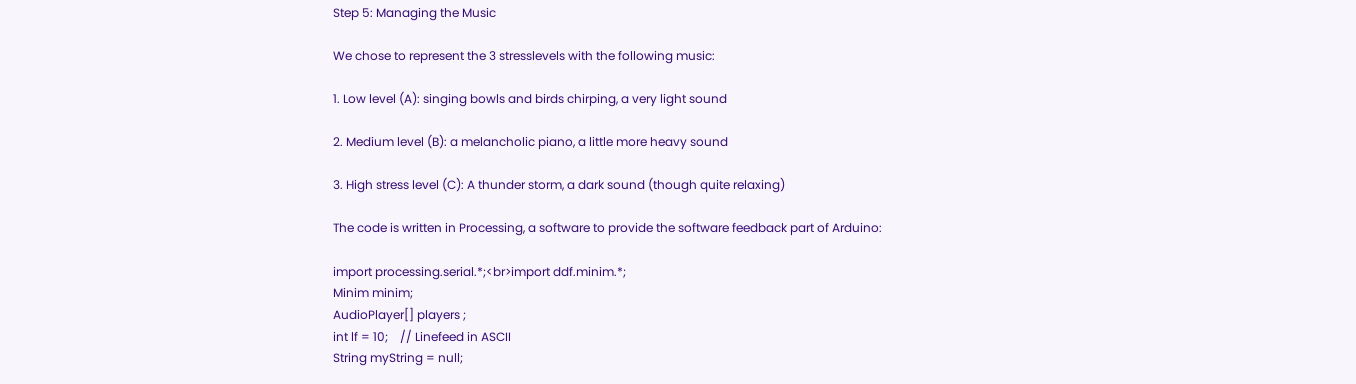Step 5: Managing the Music

We chose to represent the 3 stresslevels with the following music:

1. Low level (A): singing bowls and birds chirping, a very light sound

2. Medium level (B): a melancholic piano, a little more heavy sound

3. High stress level (C): A thunder storm, a dark sound (though quite relaxing)

The code is written in Processing, a software to provide the software feedback part of Arduino:

import processing.serial.*;<br>import ddf.minim.*;
Minim minim;
AudioPlayer[] players ;
int lf = 10;    // Linefeed in ASCII
String myString = null;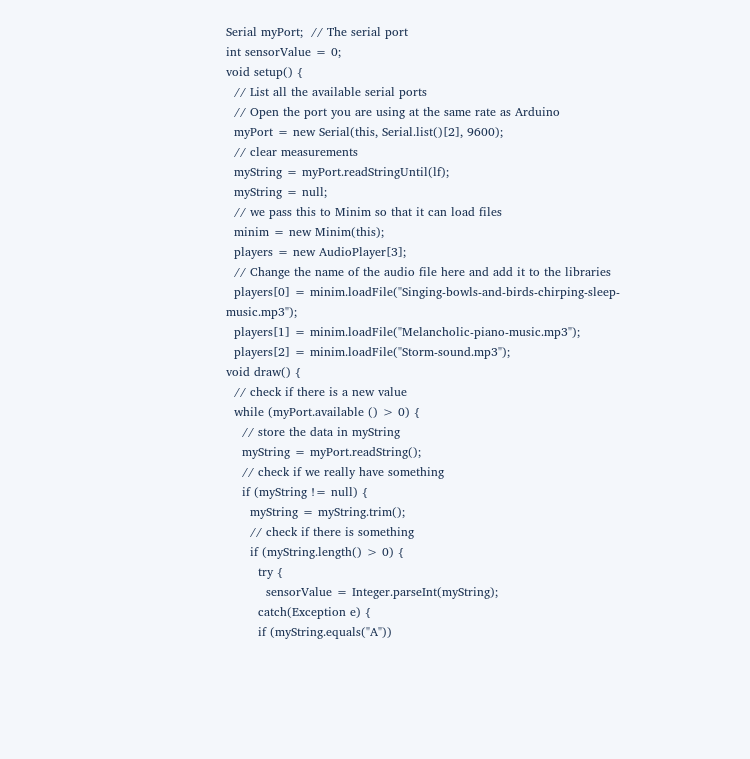Serial myPort;  // The serial port
int sensorValue = 0;
void setup() {
  // List all the available serial ports
  // Open the port you are using at the same rate as Arduino
  myPort = new Serial(this, Serial.list()[2], 9600);
  // clear measurements
  myString = myPort.readStringUntil(lf);
  myString = null;
  // we pass this to Minim so that it can load files
  minim = new Minim(this);
  players = new AudioPlayer[3];
  // Change the name of the audio file here and add it to the libraries
  players[0] = minim.loadFile("Singing-bowls-and-birds-chirping-sleep-music.mp3");
  players[1] = minim.loadFile("Melancholic-piano-music.mp3");
  players[2] = minim.loadFile("Storm-sound.mp3");
void draw() {
  // check if there is a new value
  while (myPort.available () > 0) {
    // store the data in myString
    myString = myPort.readString();
    // check if we really have something
    if (myString != null) {
      myString = myString.trim();
      // check if there is something
      if (myString.length() > 0) {
        try {
          sensorValue = Integer.parseInt(myString);
        catch(Exception e) {
        if (myString.equals("A"))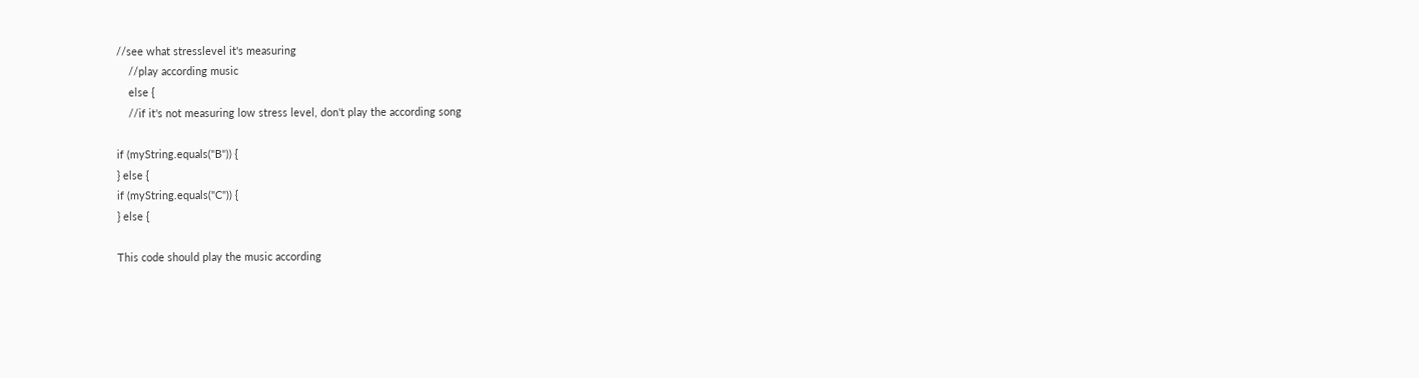//see what stresslevel it's measuring
    //play according music
    else {
    //if it's not measuring low stress level, don't play the according song

if (myString.equals("B")) {
} else {
if (myString.equals("C")) {
} else {

This code should play the music according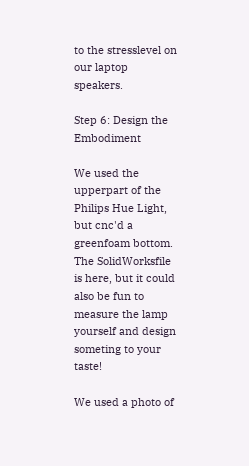to the stresslevel on our laptop speakers.

Step 6: Design the Embodiment

We used the upperpart of the Philips Hue Light, but cnc'd a greenfoam bottom. The SolidWorksfile is here, but it could also be fun to measure the lamp yourself and design someting to your taste!

We used a photo of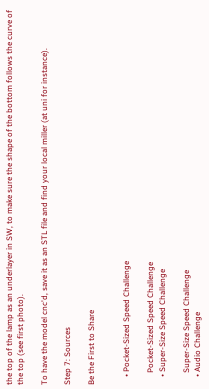the top of the lamp as an underlayer in SW, to make sure the shape of the bottom follows the curve of the top (see first photo).

To have the model cnc'd, save it as an STL file and find your local miller (at uni for instance).

Step 7: Sources

Be the First to Share


    • Pocket-Sized Speed Challenge

      Pocket-Sized Speed Challenge
    • Super-Size Speed Challenge

      Super-Size Speed Challenge
    • Audio Challenge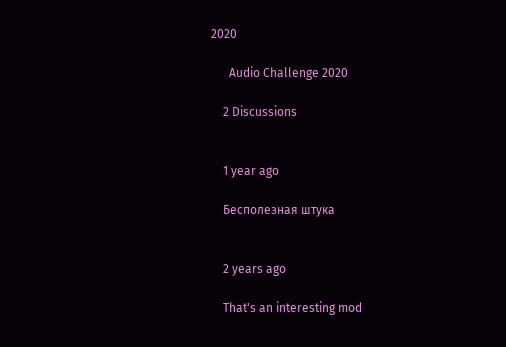2020

      Audio Challenge 2020

    2 Discussions


    1 year ago

    Бесполезная штука


    2 years ago

    That's an interesting mod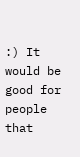:) It would be good for people that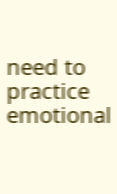need to practice emotional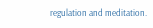regulation and meditation.